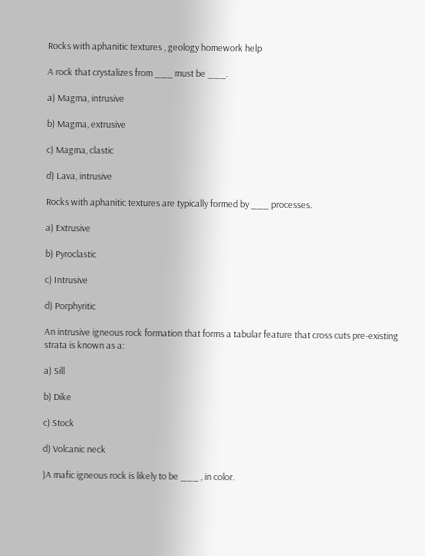Rocks with aphanitic textures , geology homework help

A rock that crystalizes from ___ must be ___.

a) Magma, intrusive

b) Magma, extrusive

c) Magma, clastic

d) Lava, intrusive

Rocks with aphanitic textures are typically formed by ___ processes.

a) Extrusive

b) Pyroclastic

c) Intrusive

d) Porphyritic

An intrusive igneous rock formation that forms a tabular feature that cross cuts pre-existing strata is known as a:

a) Sill

b) Dike

c) Stock

d) Volcanic neck

)A mafic igneous rock is likely to be ___ , in color.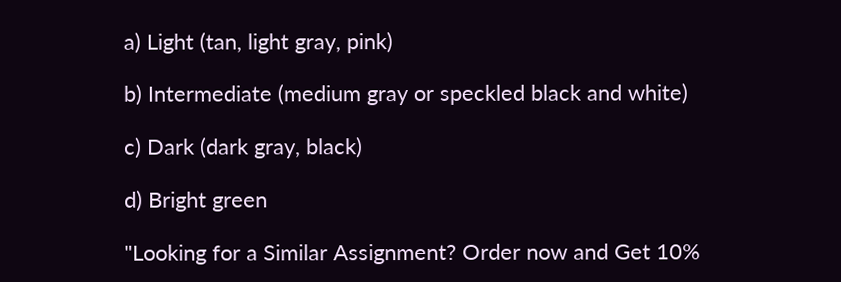a) Light (tan, light gray, pink)

b) Intermediate (medium gray or speckled black and white)

c) Dark (dark gray, black)

d) Bright green

"Looking for a Similar Assignment? Order now and Get 10%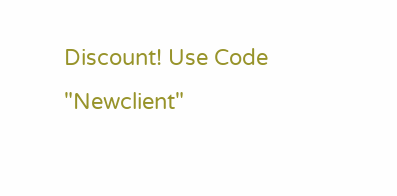Discount! Use Code "Newclient"